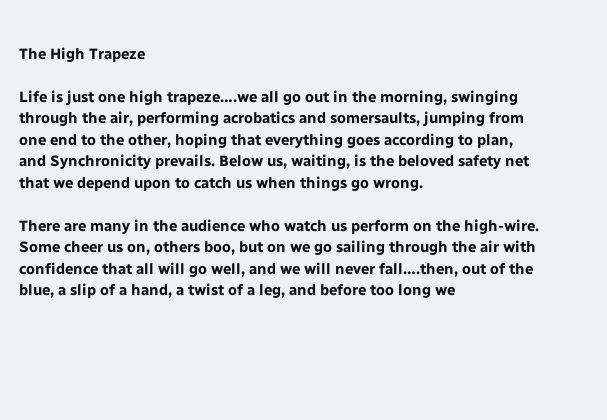The High Trapeze

Life is just one high trapeze….we all go out in the morning, swinging through the air, performing acrobatics and somersaults, jumping from one end to the other, hoping that everything goes according to plan, and Synchronicity prevails. Below us, waiting, is the beloved safety net that we depend upon to catch us when things go wrong.

There are many in the audience who watch us perform on the high-wire. Some cheer us on, others boo, but on we go sailing through the air with confidence that all will go well, and we will never fall….then, out of the blue, a slip of a hand, a twist of a leg, and before too long we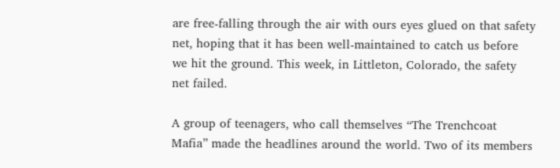are free-falling through the air with ours eyes glued on that safety net, hoping that it has been well-maintained to catch us before we hit the ground. This week, in Littleton, Colorado, the safety net failed.

A group of teenagers, who call themselves “The Trenchcoat Mafia” made the headlines around the world. Two of its members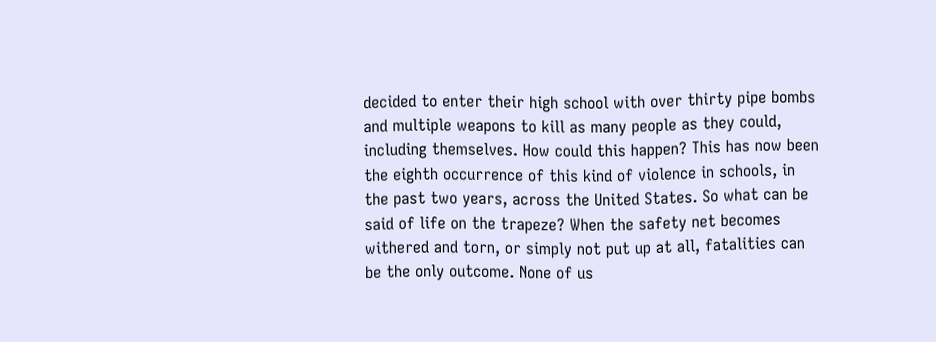decided to enter their high school with over thirty pipe bombs and multiple weapons to kill as many people as they could, including themselves. How could this happen? This has now been the eighth occurrence of this kind of violence in schools, in the past two years, across the United States. So what can be said of life on the trapeze? When the safety net becomes withered and torn, or simply not put up at all, fatalities can be the only outcome. None of us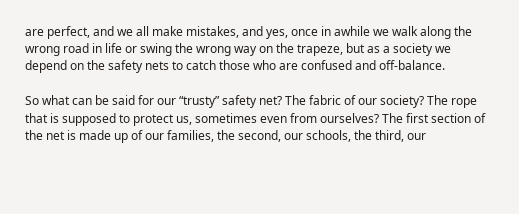are perfect, and we all make mistakes, and yes, once in awhile we walk along the wrong road in life or swing the wrong way on the trapeze, but as a society we depend on the safety nets to catch those who are confused and off-balance.

So what can be said for our “trusty” safety net? The fabric of our society? The rope that is supposed to protect us, sometimes even from ourselves? The first section of the net is made up of our families, the second, our schools, the third, our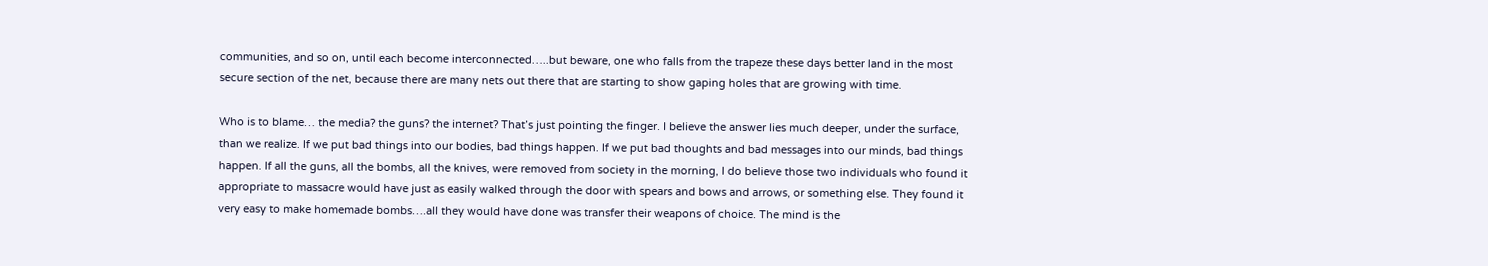communities, and so on, until each become interconnected…..but beware, one who falls from the trapeze these days better land in the most secure section of the net, because there are many nets out there that are starting to show gaping holes that are growing with time.

Who is to blame… the media? the guns? the internet? That’s just pointing the finger. I believe the answer lies much deeper, under the surface, than we realize. If we put bad things into our bodies, bad things happen. If we put bad thoughts and bad messages into our minds, bad things happen. If all the guns, all the bombs, all the knives, were removed from society in the morning, I do believe those two individuals who found it appropriate to massacre would have just as easily walked through the door with spears and bows and arrows, or something else. They found it very easy to make homemade bombs….all they would have done was transfer their weapons of choice. The mind is the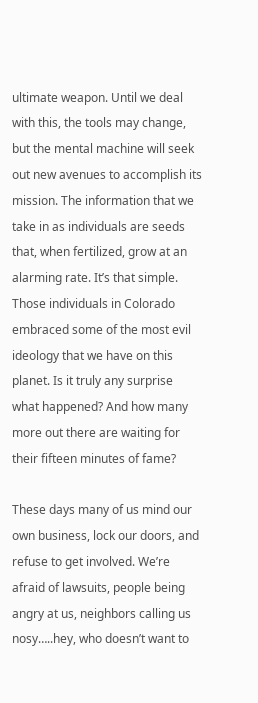ultimate weapon. Until we deal with this, the tools may change, but the mental machine will seek out new avenues to accomplish its mission. The information that we take in as individuals are seeds that, when fertilized, grow at an alarming rate. It’s that simple. Those individuals in Colorado embraced some of the most evil ideology that we have on this planet. Is it truly any surprise what happened? And how many more out there are waiting for their fifteen minutes of fame?

These days many of us mind our own business, lock our doors, and refuse to get involved. We’re afraid of lawsuits, people being angry at us, neighbors calling us nosy…..hey, who doesn’t want to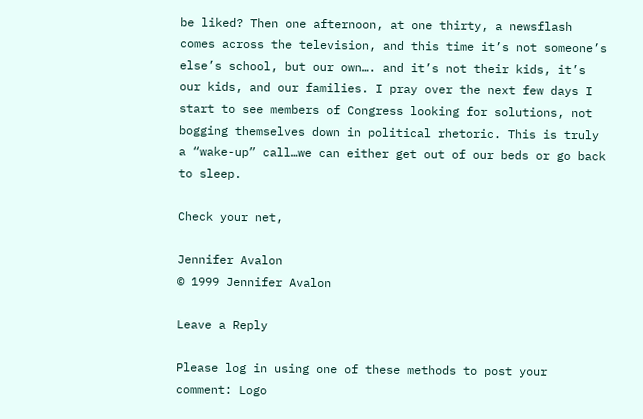be liked? Then one afternoon, at one thirty, a newsflash comes across the television, and this time it’s not someone’s else’s school, but our own…. and it’s not their kids, it’s our kids, and our families. I pray over the next few days I start to see members of Congress looking for solutions, not bogging themselves down in political rhetoric. This is truly a “wake-up” call…we can either get out of our beds or go back to sleep.

Check your net,

Jennifer Avalon
© 1999 Jennifer Avalon

Leave a Reply

Please log in using one of these methods to post your comment: Logo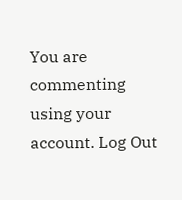You are commenting using your account. Log Out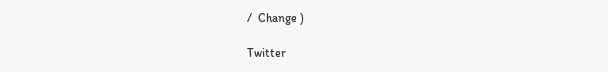/  Change )

Twitter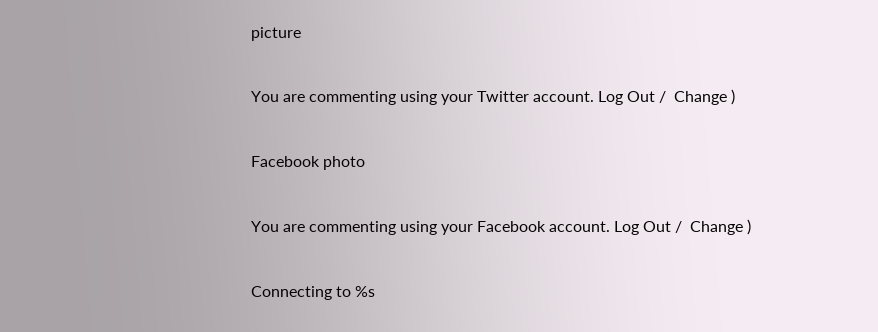picture

You are commenting using your Twitter account. Log Out /  Change )

Facebook photo

You are commenting using your Facebook account. Log Out /  Change )

Connecting to %s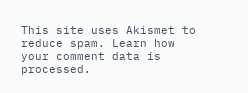This site uses Akismet to reduce spam. Learn how your comment data is processed.